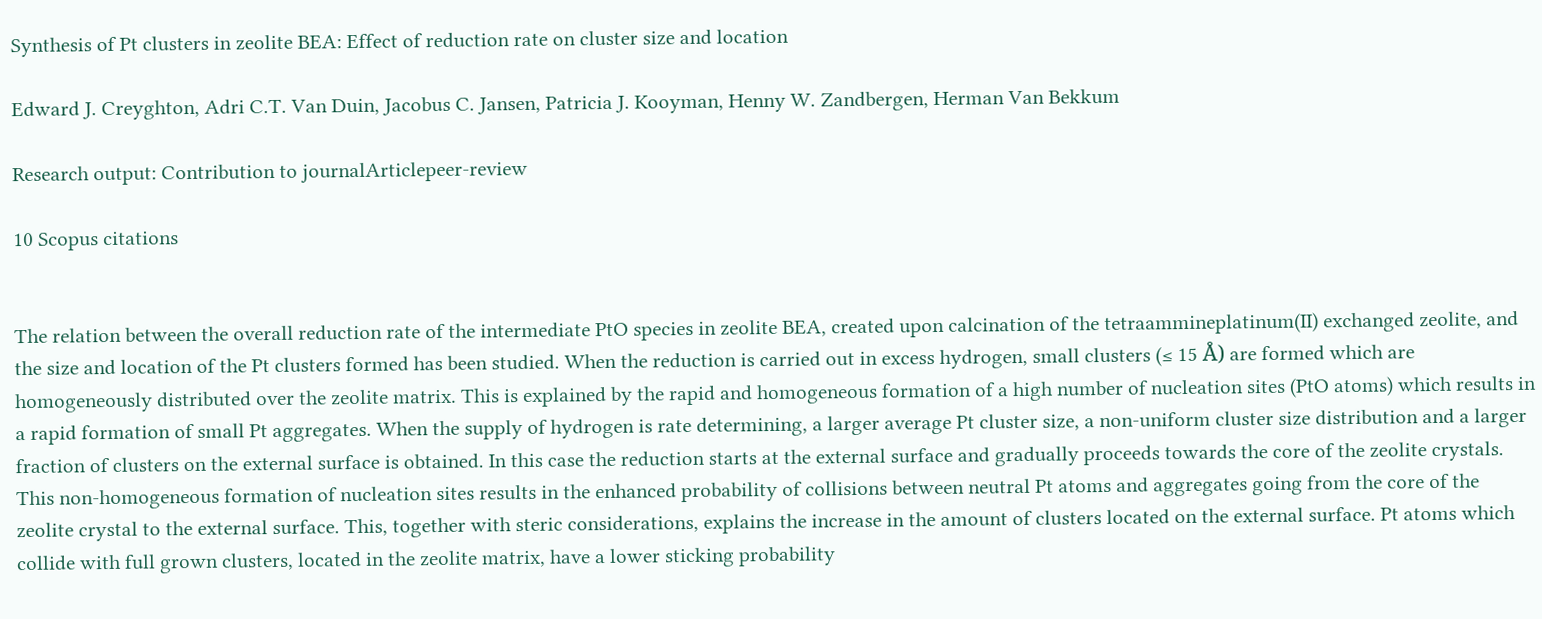Synthesis of Pt clusters in zeolite BEA: Effect of reduction rate on cluster size and location

Edward J. Creyghton, Adri C.T. Van Duin, Jacobus C. Jansen, Patricia J. Kooyman, Henny W. Zandbergen, Herman Van Bekkum

Research output: Contribution to journalArticlepeer-review

10 Scopus citations


The relation between the overall reduction rate of the intermediate PtO species in zeolite BEA, created upon calcination of the tetraammineplatinum(II) exchanged zeolite, and the size and location of the Pt clusters formed has been studied. When the reduction is carried out in excess hydrogen, small clusters (≤ 15 Å) are formed which are homogeneously distributed over the zeolite matrix. This is explained by the rapid and homogeneous formation of a high number of nucleation sites (PtO atoms) which results in a rapid formation of small Pt aggregates. When the supply of hydrogen is rate determining, a larger average Pt cluster size, a non-uniform cluster size distribution and a larger fraction of clusters on the external surface is obtained. In this case the reduction starts at the external surface and gradually proceeds towards the core of the zeolite crystals. This non-homogeneous formation of nucleation sites results in the enhanced probability of collisions between neutral Pt atoms and aggregates going from the core of the zeolite crystal to the external surface. This, together with steric considerations, explains the increase in the amount of clusters located on the external surface. Pt atoms which collide with full grown clusters, located in the zeolite matrix, have a lower sticking probability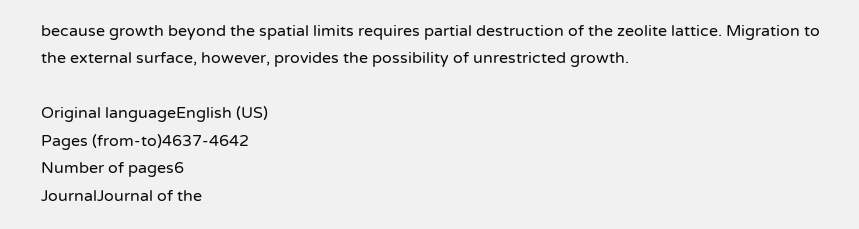because growth beyond the spatial limits requires partial destruction of the zeolite lattice. Migration to the external surface, however, provides the possibility of unrestricted growth.

Original languageEnglish (US)
Pages (from-to)4637-4642
Number of pages6
JournalJournal of the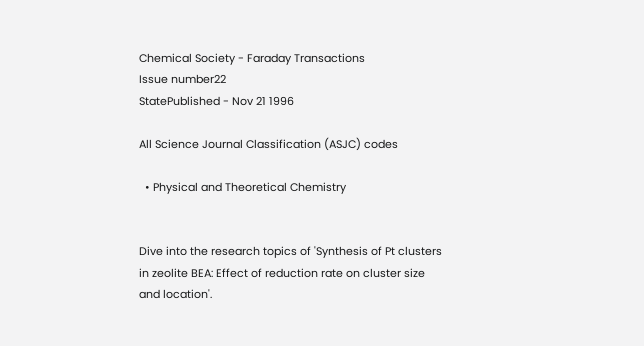Chemical Society - Faraday Transactions
Issue number22
StatePublished - Nov 21 1996

All Science Journal Classification (ASJC) codes

  • Physical and Theoretical Chemistry


Dive into the research topics of 'Synthesis of Pt clusters in zeolite BEA: Effect of reduction rate on cluster size and location'.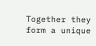Together they form a unique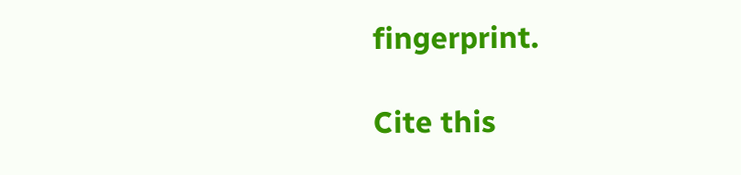fingerprint.

Cite this